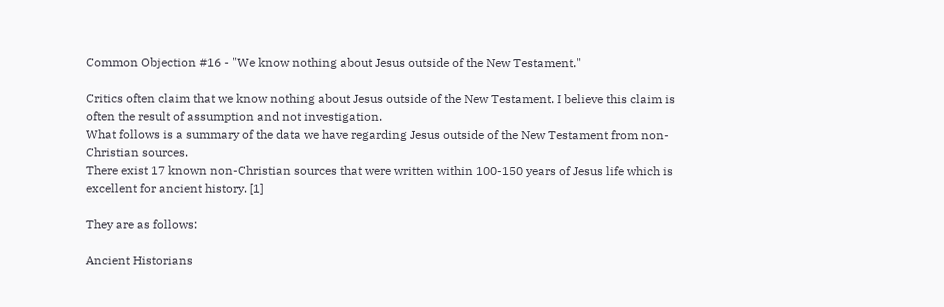Common Objection #16 - "We know nothing about Jesus outside of the New Testament."

Critics often claim that we know nothing about Jesus outside of the New Testament. I believe this claim is often the result of assumption and not investigation.
What follows is a summary of the data we have regarding Jesus outside of the New Testament from non-Christian sources.
There exist 17 known non-Christian sources that were written within 100-150 years of Jesus life which is excellent for ancient history. [1]

They are as follows:

Ancient Historians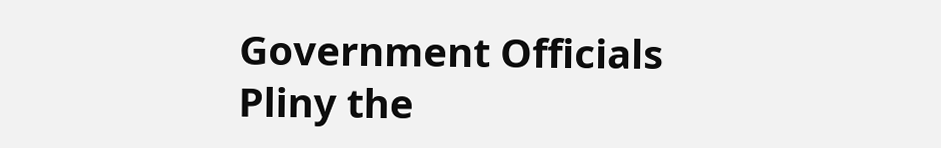Government Officials
Pliny the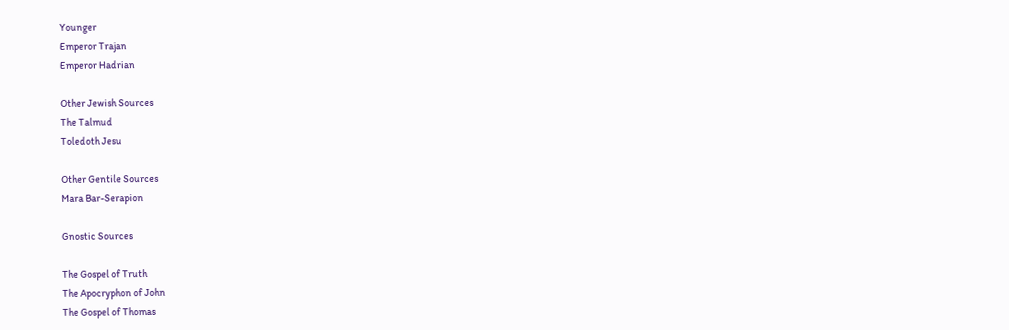Younger
Emperor Trajan
Emperor Hadrian

Other Jewish Sources
The Talmud
Toledoth Jesu

Other Gentile Sources
Mara Bar-Serapion

Gnostic Sources

The Gospel of Truth
The Apocryphon of John
The Gospel of Thomas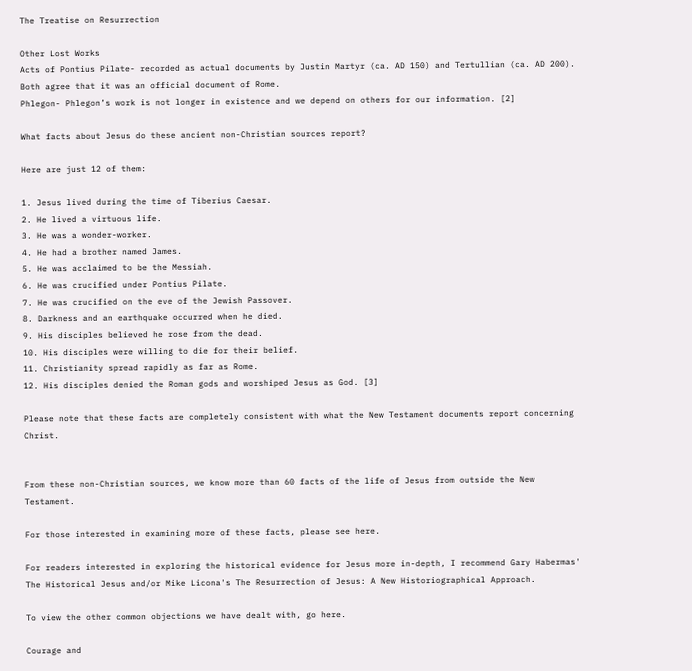The Treatise on Resurrection

Other Lost Works
Acts of Pontius Pilate- recorded as actual documents by Justin Martyr (ca. AD 150) and Tertullian (ca. AD 200). Both agree that it was an official document of Rome.
Phlegon- Phlegon’s work is not longer in existence and we depend on others for our information. [2]

What facts about Jesus do these ancient non-Christian sources report?

Here are just 12 of them:

1. Jesus lived during the time of Tiberius Caesar.
2. He lived a virtuous life.
3. He was a wonder-worker.
4. He had a brother named James.
5. He was acclaimed to be the Messiah.
6. He was crucified under Pontius Pilate.
7. He was crucified on the eve of the Jewish Passover.
8. Darkness and an earthquake occurred when he died.
9. His disciples believed he rose from the dead.
10. His disciples were willing to die for their belief.
11. Christianity spread rapidly as far as Rome.
12. His disciples denied the Roman gods and worshiped Jesus as God. [3]

Please note that these facts are completely consistent with what the New Testament documents report concerning Christ.


From these non-Christian sources, we know more than 60 facts of the life of Jesus from outside the New Testament.

For those interested in examining more of these facts, please see here.

For readers interested in exploring the historical evidence for Jesus more in-depth, I recommend Gary Habermas' The Historical Jesus and/or Mike Licona's The Resurrection of Jesus: A New Historiographical Approach.

To view the other common objections we have dealt with, go here.

Courage and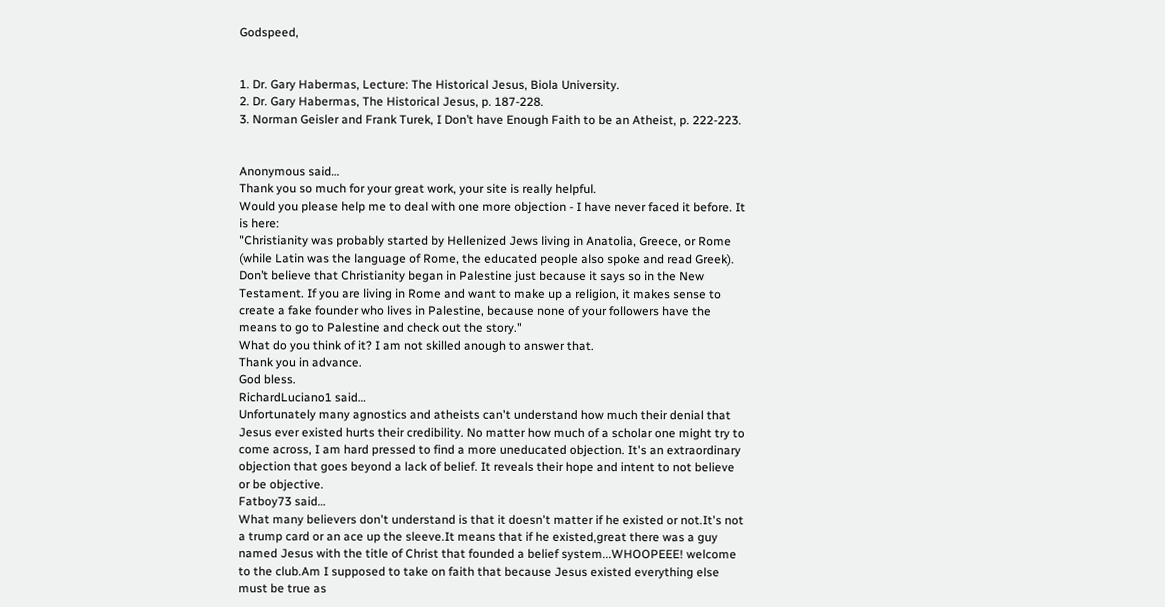Godspeed,


1. Dr. Gary Habermas, Lecture: The Historical Jesus, Biola University.
2. Dr. Gary Habermas, The Historical Jesus, p. 187-228.
3. Norman Geisler and Frank Turek, I Don’t have Enough Faith to be an Atheist, p. 222-223.


Anonymous said…
Thank you so much for your great work, your site is really helpful.
Would you please help me to deal with one more objection - I have never faced it before. It is here:
"Christianity was probably started by Hellenized Jews living in Anatolia, Greece, or Rome (while Latin was the language of Rome, the educated people also spoke and read Greek). Don’t believe that Christianity began in Palestine just because it says so in the New Testament. If you are living in Rome and want to make up a religion, it makes sense to create a fake founder who lives in Palestine, because none of your followers have the means to go to Palestine and check out the story."
What do you think of it? I am not skilled anough to answer that.
Thank you in advance.
God bless.
RichardLuciano1 said…
Unfortunately many agnostics and atheists can't understand how much their denial that Jesus ever existed hurts their credibility. No matter how much of a scholar one might try to come across, I am hard pressed to find a more uneducated objection. It's an extraordinary objection that goes beyond a lack of belief. It reveals their hope and intent to not believe or be objective.
Fatboy73 said…
What many believers don't understand is that it doesn't matter if he existed or not.It's not a trump card or an ace up the sleeve.It means that if he existed,great there was a guy named Jesus with the title of Christ that founded a belief system...WHOOPEEE! welcome to the club.Am I supposed to take on faith that because Jesus existed everything else must be true as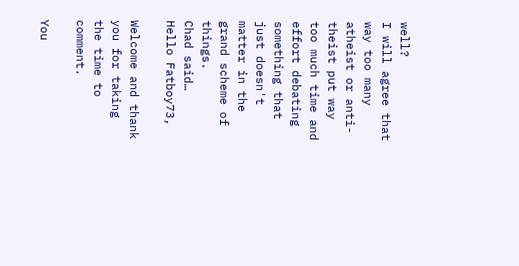well?
I will agree that way too many atheist or anti-theist put way too much time and effort debating something that just doesn't matter in the grand scheme of things.
Chad said…
Hello Fatboy73,

Welcome and thank you for taking the time to comment.

You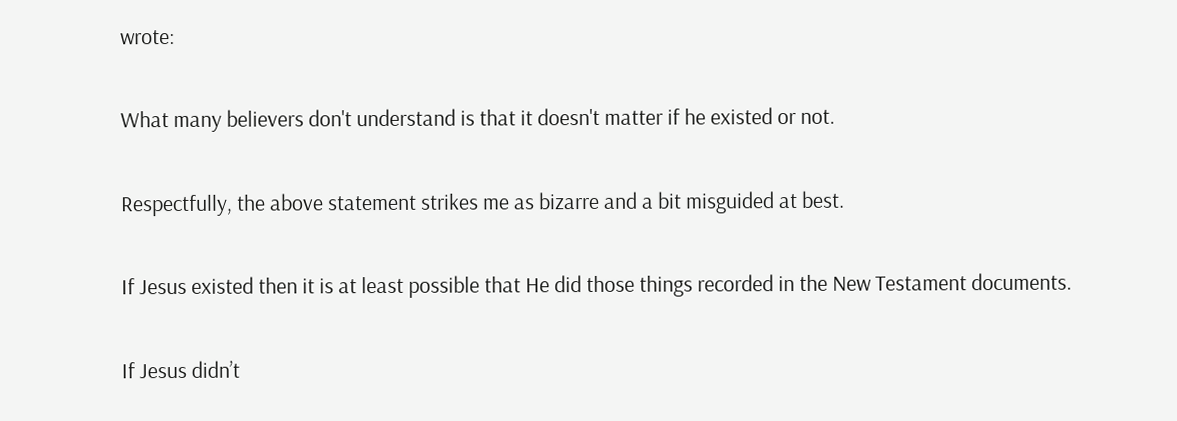wrote:

What many believers don't understand is that it doesn't matter if he existed or not.

Respectfully, the above statement strikes me as bizarre and a bit misguided at best.

If Jesus existed then it is at least possible that He did those things recorded in the New Testament documents.

If Jesus didn’t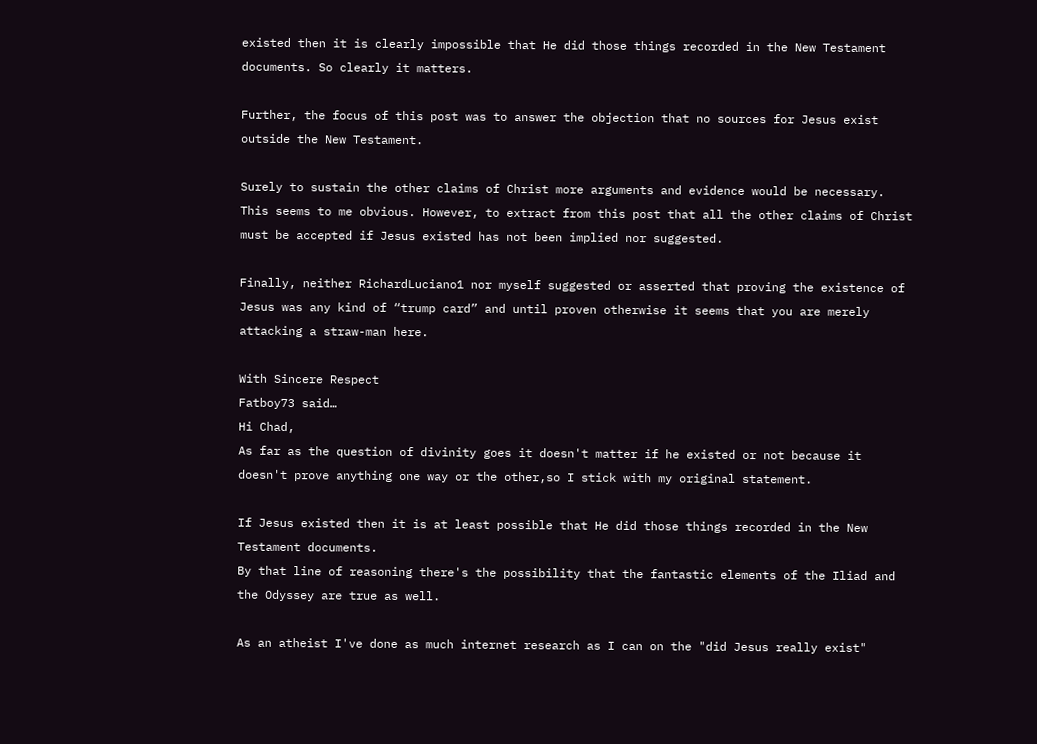existed then it is clearly impossible that He did those things recorded in the New Testament documents. So clearly it matters.

Further, the focus of this post was to answer the objection that no sources for Jesus exist outside the New Testament.

Surely to sustain the other claims of Christ more arguments and evidence would be necessary. This seems to me obvious. However, to extract from this post that all the other claims of Christ must be accepted if Jesus existed has not been implied nor suggested.

Finally, neither RichardLuciano1 nor myself suggested or asserted that proving the existence of Jesus was any kind of “trump card” and until proven otherwise it seems that you are merely attacking a straw-man here.

With Sincere Respect
Fatboy73 said…
Hi Chad,
As far as the question of divinity goes it doesn't matter if he existed or not because it doesn't prove anything one way or the other,so I stick with my original statement.

If Jesus existed then it is at least possible that He did those things recorded in the New Testament documents.
By that line of reasoning there's the possibility that the fantastic elements of the Iliad and the Odyssey are true as well.

As an atheist I've done as much internet research as I can on the "did Jesus really exist"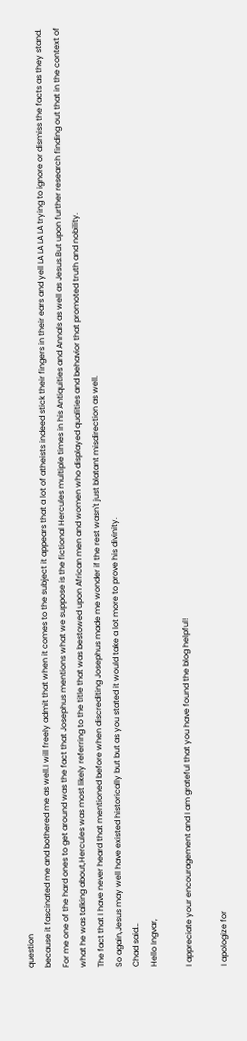question
because it fascinated me and bothered me as well.I will freely admit that when it comes to the subject it appears that a lot of atheists indeed stick their fingers in their ears and yell LA LA LA LA trying to ignore or dismiss the facts as they stand.
For me one of the hard ones to get around was the fact that Josephus mentions what we suppose is the fictional Hercules multiple times in his Antiquities and Annals as well as Jesus.But upon further research finding out that in the context of what he was talking about,Hercules was most likely referring to the title that was bestowed upon African men and women who displayed qualities and behavior that promoted truth and nobility.
The fact that I have never heard that mentioned before when discrediting Josephus made me wonder if the rest wasn't just blatant misdirection as well.
So again,Jesus may well have existed historically but but as you stated it would take a lot more to prove his divinity.
Chad said…
Hello Ingvar,

I appreciate your encouragement and I am grateful that you have found the blog helpful!

I apologize for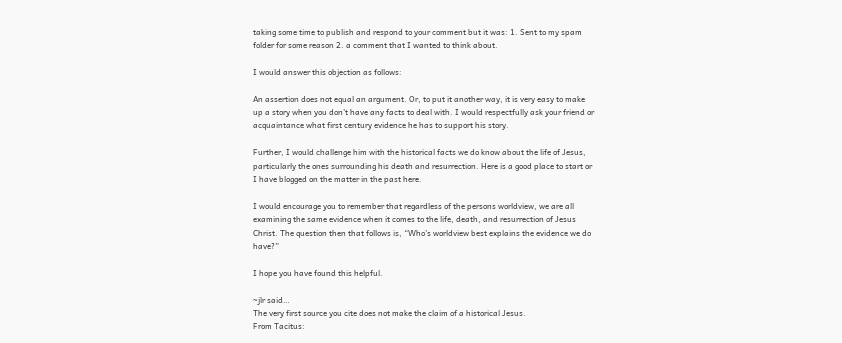taking some time to publish and respond to your comment but it was: 1. Sent to my spam folder for some reason 2. a comment that I wanted to think about.

I would answer this objection as follows:

An assertion does not equal an argument. Or, to put it another way, it is very easy to make up a story when you don’t have any facts to deal with. I would respectfully ask your friend or acquaintance what first century evidence he has to support his story.

Further, I would challenge him with the historical facts we do know about the life of Jesus, particularly the ones surrounding his death and resurrection. Here is a good place to start or I have blogged on the matter in the past here.

I would encourage you to remember that regardless of the persons worldview, we are all examining the same evidence when it comes to the life, death, and resurrection of Jesus Christ. The question then that follows is, “Who’s worldview best explains the evidence we do have?”

I hope you have found this helpful.

~jlr said…
The very first source you cite does not make the claim of a historical Jesus.
From Tacitus: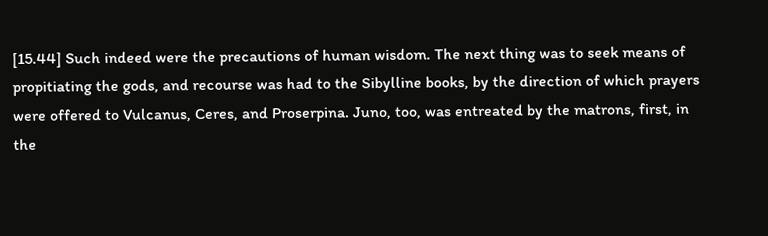[15.44] Such indeed were the precautions of human wisdom. The next thing was to seek means of propitiating the gods, and recourse was had to the Sibylline books, by the direction of which prayers were offered to Vulcanus, Ceres, and Proserpina. Juno, too, was entreated by the matrons, first, in the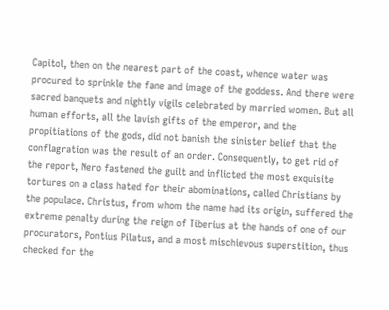Capitol, then on the nearest part of the coast, whence water was procured to sprinkle the fane and image of the goddess. And there were sacred banquets and nightly vigils celebrated by married women. But all human efforts, all the lavish gifts of the emperor, and the propitiations of the gods, did not banish the sinister belief that the conflagration was the result of an order. Consequently, to get rid of the report, Nero fastened the guilt and inflicted the most exquisite tortures on a class hated for their abominations, called Christians by the populace. Christus, from whom the name had its origin, suffered the extreme penalty during the reign of Tiberius at the hands of one of our procurators, Pontius Pilatus, and a most mischievous superstition, thus checked for the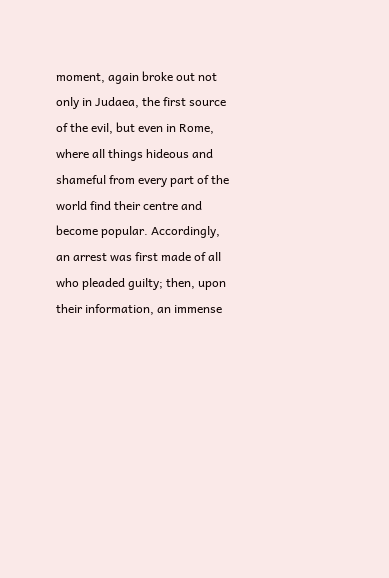moment, again broke out not only in Judaea, the first source of the evil, but even in Rome, where all things hideous and shameful from every part of the world find their centre and become popular. Accordingly, an arrest was first made of all who pleaded guilty; then, upon their information, an immense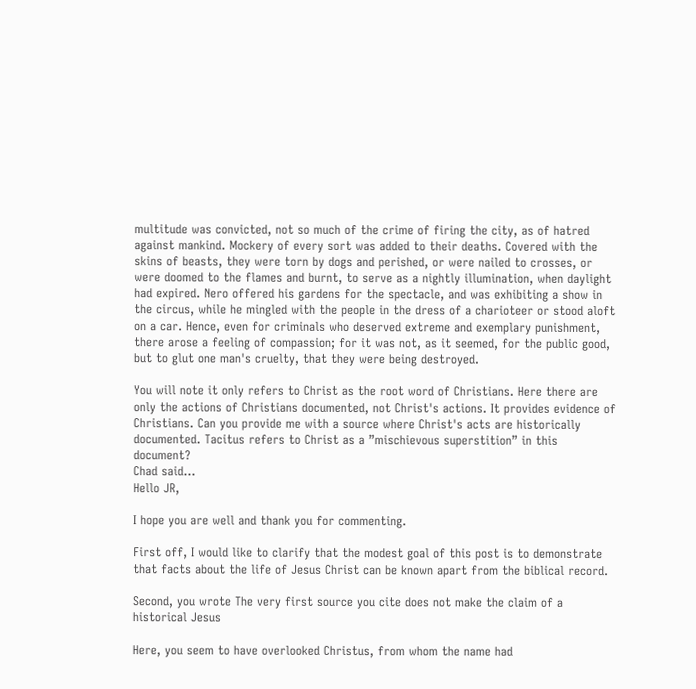multitude was convicted, not so much of the crime of firing the city, as of hatred against mankind. Mockery of every sort was added to their deaths. Covered with the skins of beasts, they were torn by dogs and perished, or were nailed to crosses, or were doomed to the flames and burnt, to serve as a nightly illumination, when daylight had expired. Nero offered his gardens for the spectacle, and was exhibiting a show in the circus, while he mingled with the people in the dress of a charioteer or stood aloft on a car. Hence, even for criminals who deserved extreme and exemplary punishment, there arose a feeling of compassion; for it was not, as it seemed, for the public good, but to glut one man's cruelty, that they were being destroyed.

You will note it only refers to Christ as the root word of Christians. Here there are only the actions of Christians documented, not Christ's actions. It provides evidence of Christians. Can you provide me with a source where Christ's acts are historically documented. Tacitus refers to Christ as a ”mischievous superstition” in this document?
Chad said…
Hello JR,

I hope you are well and thank you for commenting.

First off, I would like to clarify that the modest goal of this post is to demonstrate that facts about the life of Jesus Christ can be known apart from the biblical record.

Second, you wrote The very first source you cite does not make the claim of a historical Jesus

Here, you seem to have overlooked Christus, from whom the name had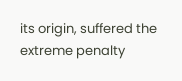its origin, suffered the extreme penalty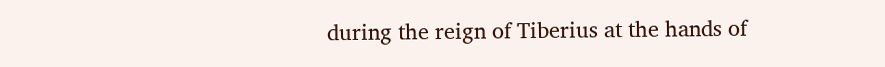during the reign of Tiberius at the hands of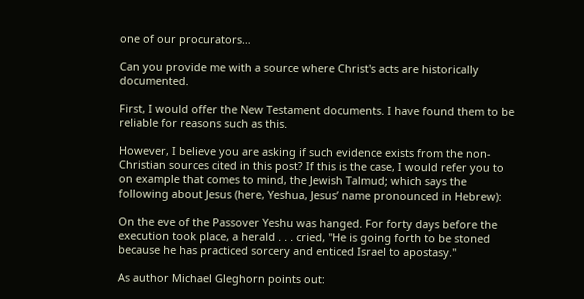one of our procurators…

Can you provide me with a source where Christ's acts are historically documented.

First, I would offer the New Testament documents. I have found them to be reliable for reasons such as this.

However, I believe you are asking if such evidence exists from the non-Christian sources cited in this post? If this is the case, I would refer you to on example that comes to mind, the Jewish Talmud; which says the following about Jesus (here, Yeshua, Jesus’ name pronounced in Hebrew):

On the eve of the Passover Yeshu was hanged. For forty days before the execution took place, a herald . . . cried, "He is going forth to be stoned because he has practiced sorcery and enticed Israel to apostasy."

As author Michael Gleghorn points out: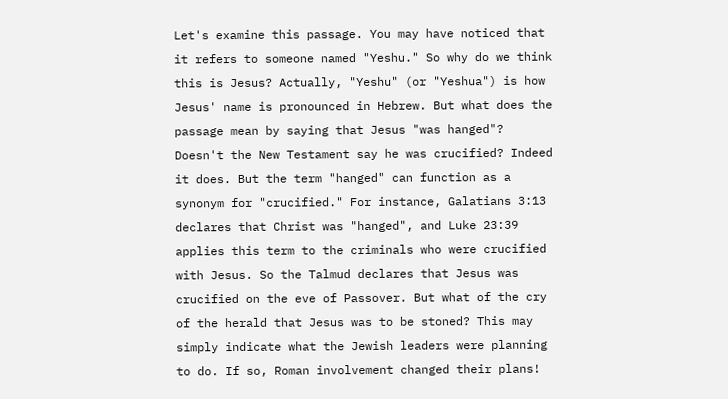Let's examine this passage. You may have noticed that it refers to someone named "Yeshu." So why do we think this is Jesus? Actually, "Yeshu" (or "Yeshua") is how Jesus' name is pronounced in Hebrew. But what does the passage mean by saying that Jesus "was hanged"? Doesn't the New Testament say he was crucified? Indeed it does. But the term "hanged" can function as a synonym for "crucified." For instance, Galatians 3:13 declares that Christ was "hanged", and Luke 23:39 applies this term to the criminals who were crucified with Jesus. So the Talmud declares that Jesus was crucified on the eve of Passover. But what of the cry of the herald that Jesus was to be stoned? This may simply indicate what the Jewish leaders were planning to do. If so, Roman involvement changed their plans!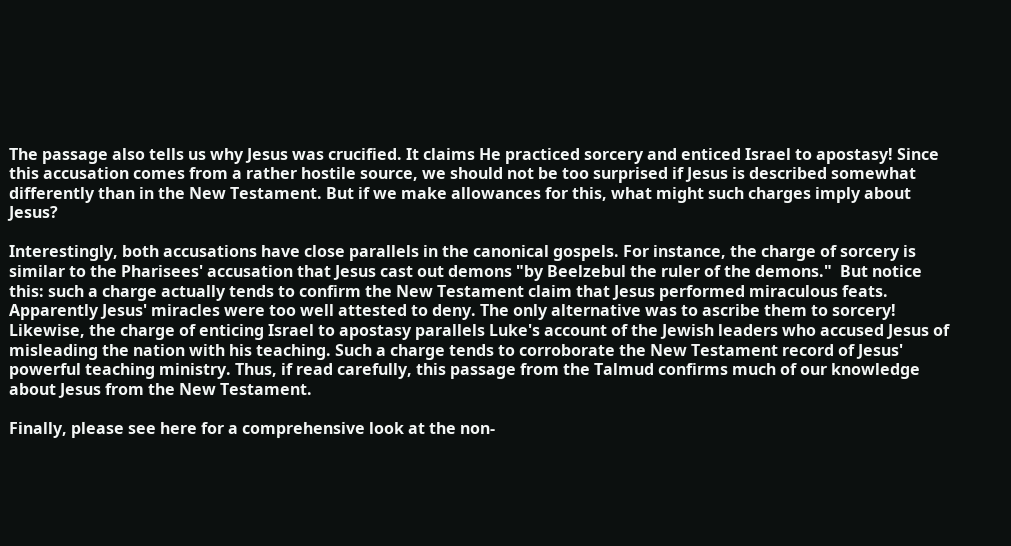The passage also tells us why Jesus was crucified. It claims He practiced sorcery and enticed Israel to apostasy! Since this accusation comes from a rather hostile source, we should not be too surprised if Jesus is described somewhat differently than in the New Testament. But if we make allowances for this, what might such charges imply about Jesus?

Interestingly, both accusations have close parallels in the canonical gospels. For instance, the charge of sorcery is similar to the Pharisees' accusation that Jesus cast out demons "by Beelzebul the ruler of the demons."  But notice this: such a charge actually tends to confirm the New Testament claim that Jesus performed miraculous feats. Apparently Jesus' miracles were too well attested to deny. The only alternative was to ascribe them to sorcery! Likewise, the charge of enticing Israel to apostasy parallels Luke's account of the Jewish leaders who accused Jesus of misleading the nation with his teaching. Such a charge tends to corroborate the New Testament record of Jesus' powerful teaching ministry. Thus, if read carefully, this passage from the Talmud confirms much of our knowledge about Jesus from the New Testament.

Finally, please see here for a comprehensive look at the non-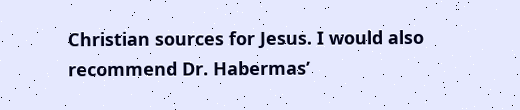Christian sources for Jesus. I would also recommend Dr. Habermas’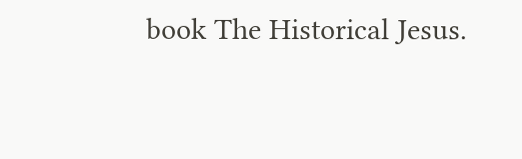book The Historical Jesus.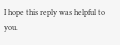I hope this reply was helpful to you.